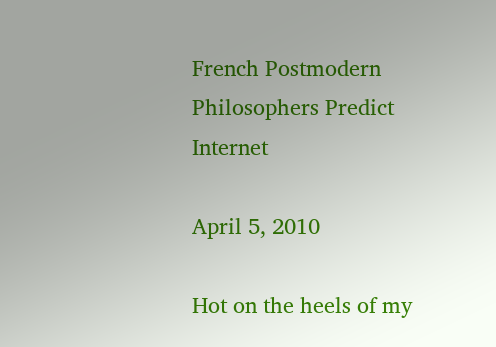French Postmodern Philosophers Predict Internet

April 5, 2010

Hot on the heels of my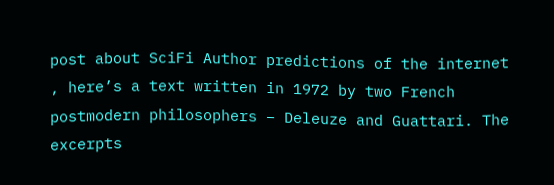post about SciFi Author predictions of the internet , here’s a text written in 1972 by two French postmodern philosophers – Deleuze and Guattari. The excerpts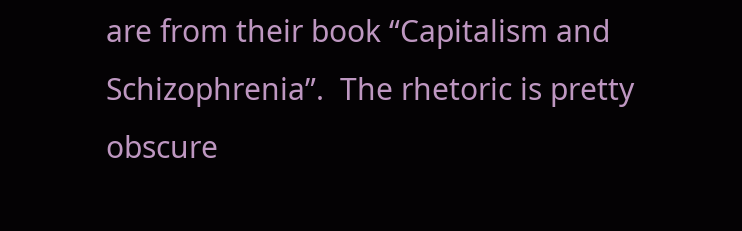are from their book “Capitalism and Schizophrenia”.  The rhetoric is pretty obscure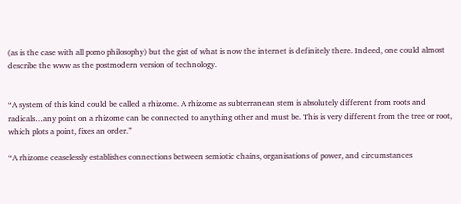(as is the case with all pomo philosophy) but the gist of what is now the internet is definitely there. Indeed, one could almost describe the www as the postmodern version of technology.


“A system of this kind could be called a rhizome. A rhizome as subterranean stem is absolutely different from roots and radicals…any point on a rhizome can be connected to anything other and must be. This is very different from the tree or root, which plots a point, fixes an order.”

“A rhizome ceaselessly establishes connections between semiotic chains, organisations of power, and circumstances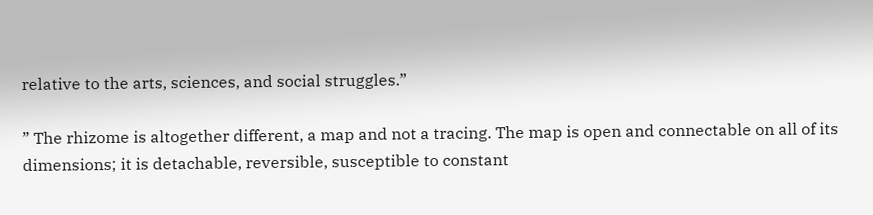relative to the arts, sciences, and social struggles.”

” The rhizome is altogether different, a map and not a tracing. The map is open and connectable on all of its dimensions; it is detachable, reversible, susceptible to constant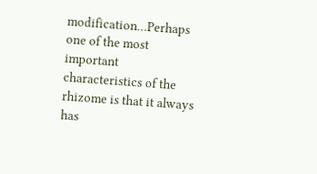modification…Perhaps one of the most important characteristics of the rhizome is that it always has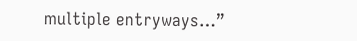multiple entryways…”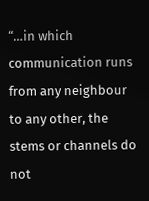“…in which communication runs from any neighbour to any other, the stems or channels do not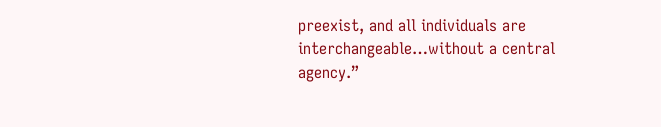preexist, and all individuals are interchangeable…without a central agency.”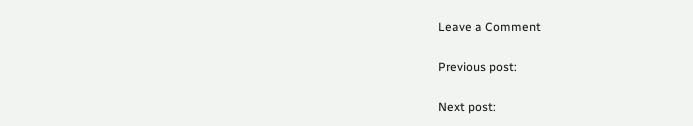Leave a Comment

Previous post:

Next post: